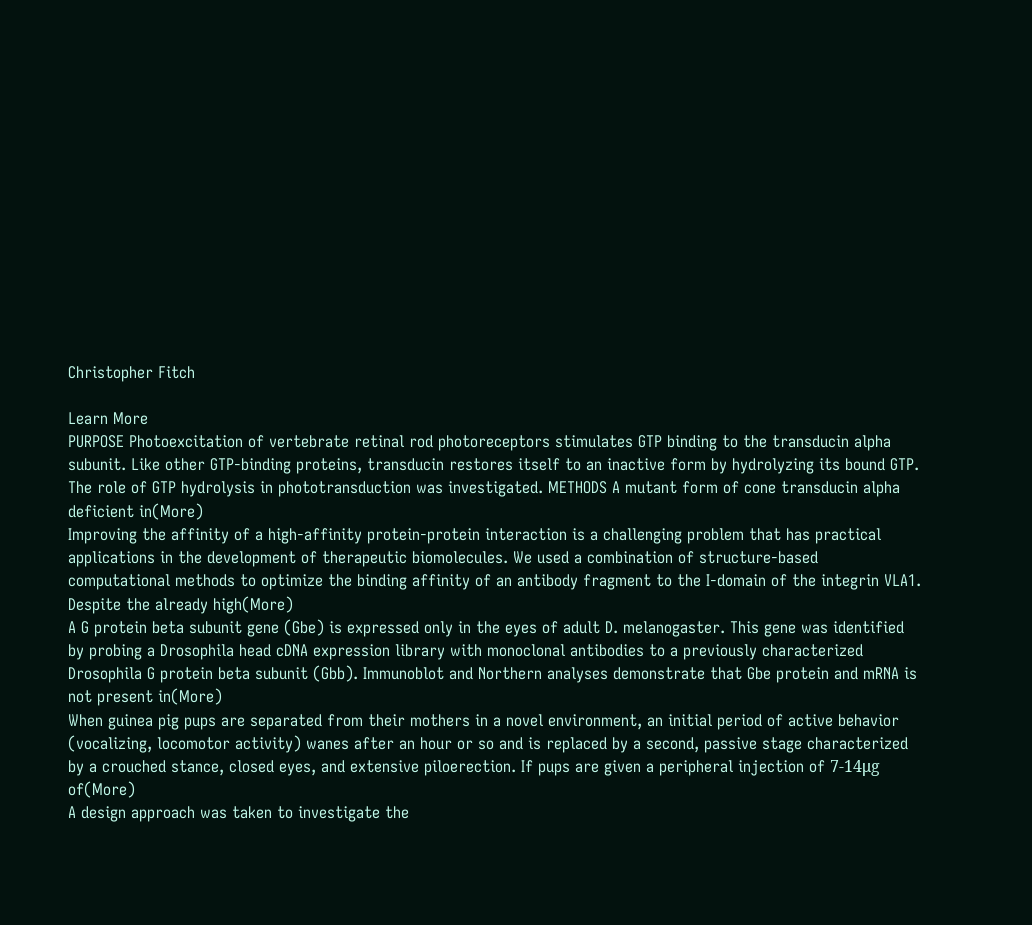Christopher Fitch

Learn More
PURPOSE Photoexcitation of vertebrate retinal rod photoreceptors stimulates GTP binding to the transducin alpha subunit. Like other GTP-binding proteins, transducin restores itself to an inactive form by hydrolyzing its bound GTP. The role of GTP hydrolysis in phototransduction was investigated. METHODS A mutant form of cone transducin alpha deficient in(More)
Improving the affinity of a high-affinity protein-protein interaction is a challenging problem that has practical applications in the development of therapeutic biomolecules. We used a combination of structure-based computational methods to optimize the binding affinity of an antibody fragment to the I-domain of the integrin VLA1. Despite the already high(More)
A G protein beta subunit gene (Gbe) is expressed only in the eyes of adult D. melanogaster. This gene was identified by probing a Drosophila head cDNA expression library with monoclonal antibodies to a previously characterized Drosophila G protein beta subunit (Gbb). Immunoblot and Northern analyses demonstrate that Gbe protein and mRNA is not present in(More)
When guinea pig pups are separated from their mothers in a novel environment, an initial period of active behavior (vocalizing, locomotor activity) wanes after an hour or so and is replaced by a second, passive stage characterized by a crouched stance, closed eyes, and extensive piloerection. If pups are given a peripheral injection of 7-14μg of(More)
A design approach was taken to investigate the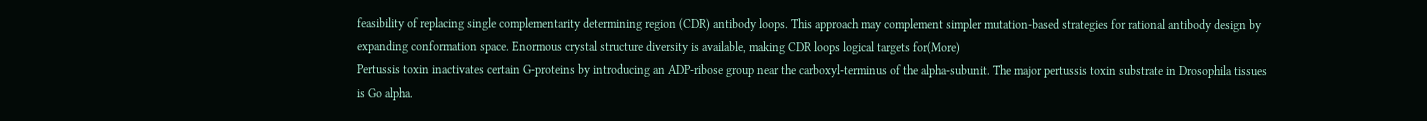feasibility of replacing single complementarity determining region (CDR) antibody loops. This approach may complement simpler mutation-based strategies for rational antibody design by expanding conformation space. Enormous crystal structure diversity is available, making CDR loops logical targets for(More)
Pertussis toxin inactivates certain G-proteins by introducing an ADP-ribose group near the carboxyl-terminus of the alpha-subunit. The major pertussis toxin substrate in Drosophila tissues is Go alpha.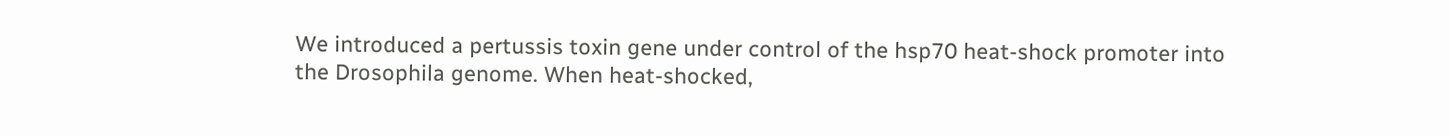We introduced a pertussis toxin gene under control of the hsp70 heat-shock promoter into the Drosophila genome. When heat-shocked,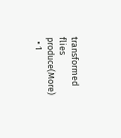transformed flies produce(More)
  • 1